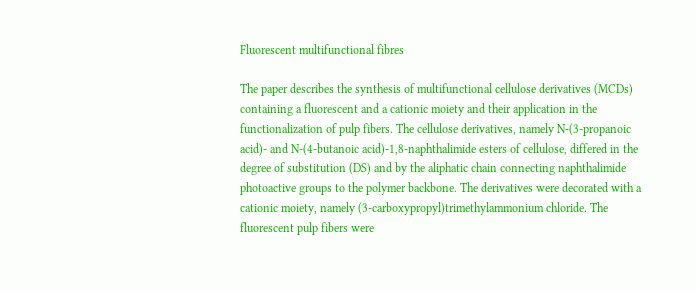Fluorescent multifunctional fibres

The paper describes the synthesis of multifunctional cellulose derivatives (MCDs) containing a fluorescent and a cationic moiety and their application in the functionalization of pulp fibers. The cellulose derivatives, namely N-(3-propanoic acid)- and N-(4-butanoic acid)-1,8-naphthalimide esters of cellulose, differed in the degree of substitution (DS) and by the aliphatic chain connecting naphthalimide photoactive groups to the polymer backbone. The derivatives were decorated with a cationic moiety, namely (3-carboxypropyl)trimethylammonium chloride. The fluorescent pulp fibers were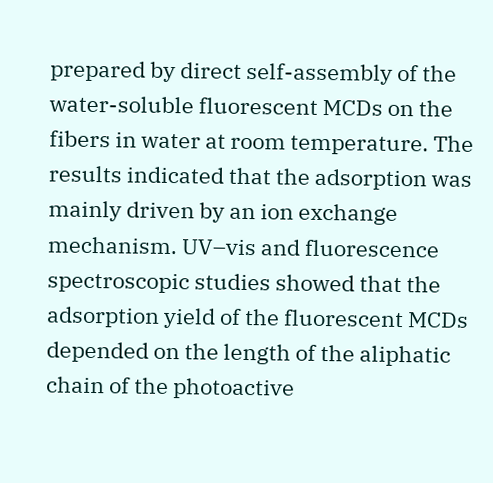prepared by direct self-assembly of the water-soluble fluorescent MCDs on the fibers in water at room temperature. The results indicated that the adsorption was mainly driven by an ion exchange mechanism. UV–vis and fluorescence spectroscopic studies showed that the adsorption yield of the fluorescent MCDs depended on the length of the aliphatic chain of the photoactive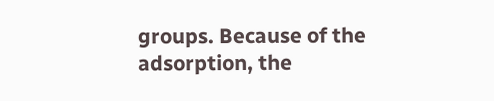groups. Because of the adsorption, the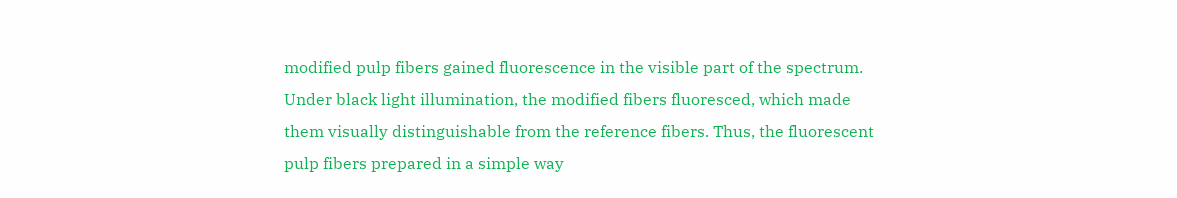modified pulp fibers gained fluorescence in the visible part of the spectrum. Under black light illumination, the modified fibers fluoresced, which made them visually distinguishable from the reference fibers. Thus, the fluorescent pulp fibers prepared in a simple way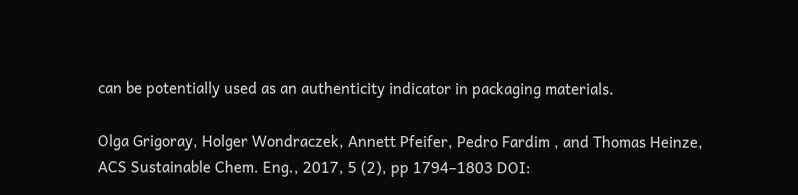can be potentially used as an authenticity indicator in packaging materials.

Olga Grigoray, Holger Wondraczek, Annett Pfeifer, Pedro Fardim , and Thomas Heinze, ACS Sustainable Chem. Eng., 2017, 5 (2), pp 1794–1803 DOI: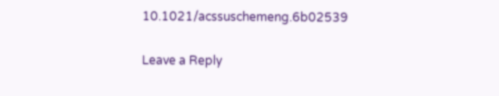10.1021/acssuschemeng.6b02539

Leave a Reply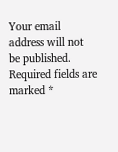Your email address will not be published. Required fields are marked *